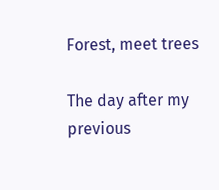Forest, meet trees

The day after my previous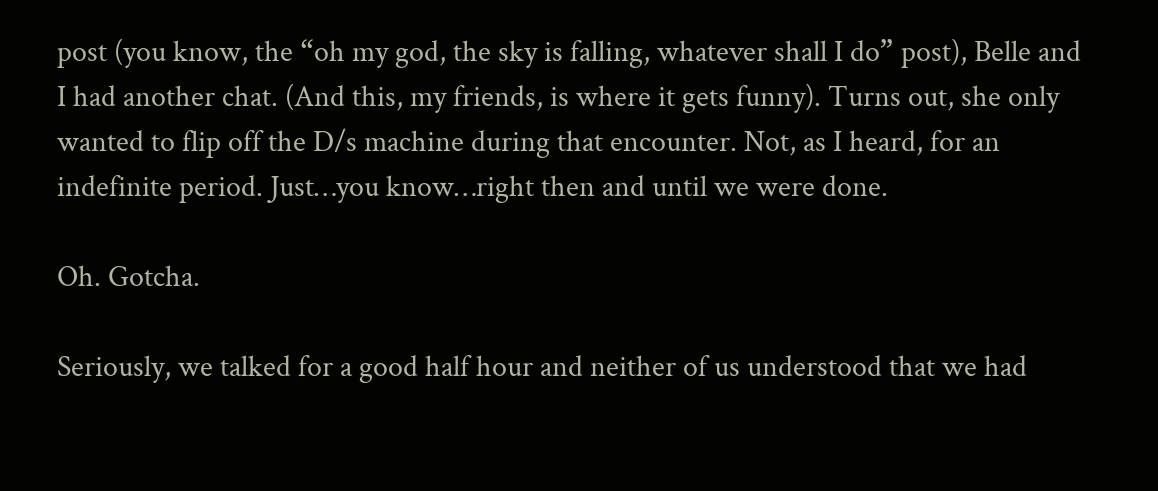post (you know, the “oh my god, the sky is falling, whatever shall I do” post), Belle and I had another chat. (And this, my friends, is where it gets funny). Turns out, she only wanted to flip off the D/s machine during that encounter. Not, as I heard, for an indefinite period. Just…you know…right then and until we were done.

Oh. Gotcha.

Seriously, we talked for a good half hour and neither of us understood that we had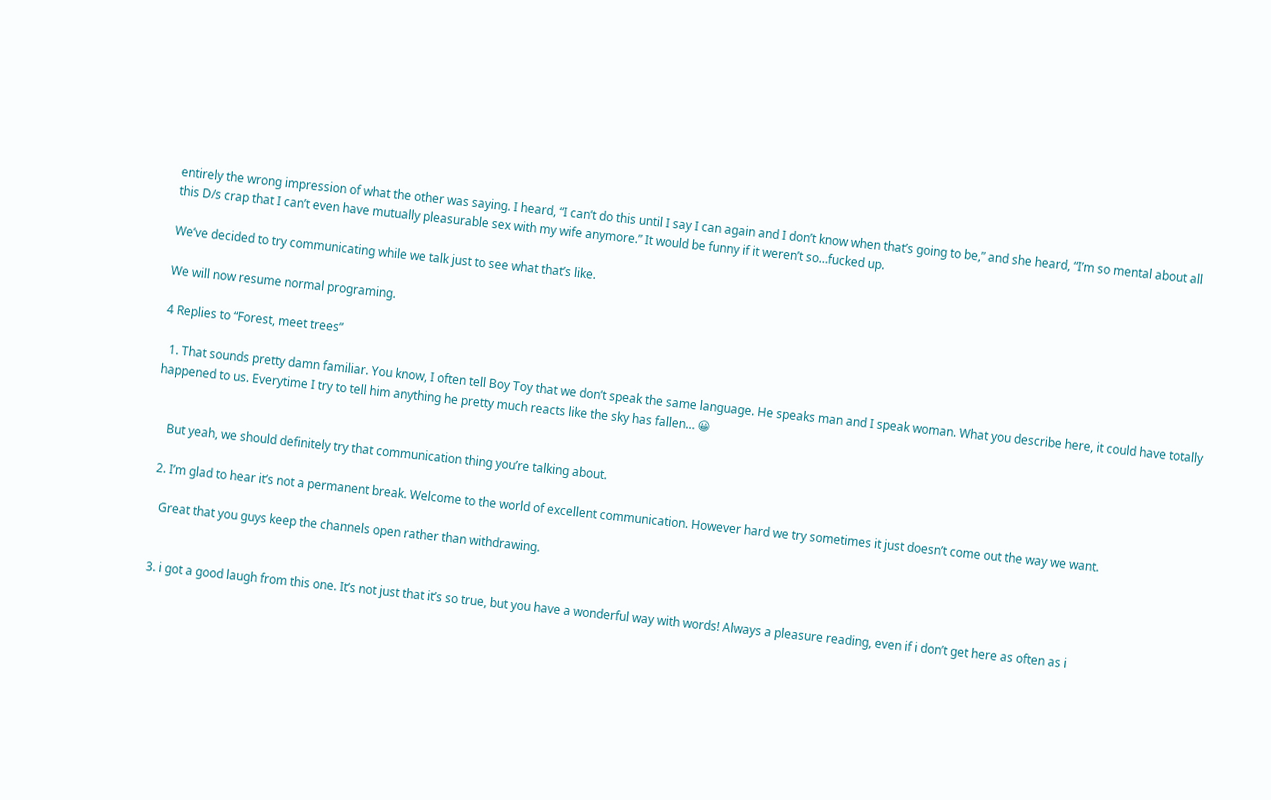entirely the wrong impression of what the other was saying. I heard, “I can’t do this until I say I can again and I don’t know when that’s going to be,” and she heard, “I’m so mental about all this D/s crap that I can’t even have mutually pleasurable sex with my wife anymore.” It would be funny if it weren’t so…fucked up.

We’ve decided to try communicating while we talk just to see what that’s like.

We will now resume normal programing.

4 Replies to “Forest, meet trees”

  1. That sounds pretty damn familiar. You know, I often tell Boy Toy that we don’t speak the same language. He speaks man and I speak woman. What you describe here, it could have totally happened to us. Everytime I try to tell him anything he pretty much reacts like the sky has fallen… 😀


    But yeah, we should definitely try that communication thing you’re talking about.

  2. I’m glad to hear it’s not a permanent break. Welcome to the world of excellent communication. However hard we try sometimes it just doesn’t come out the way we want.

    Great that you guys keep the channels open rather than withdrawing.


  3. i got a good laugh from this one. It’s not just that it’s so true, but you have a wonderful way with words! Always a pleasure reading, even if i don’t get here as often as i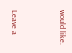would like.


Leave a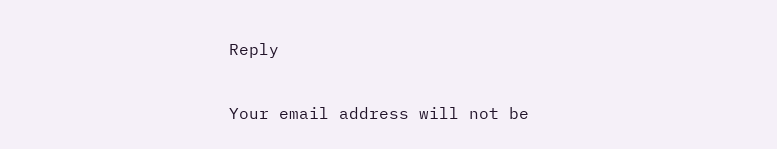Reply

Your email address will not be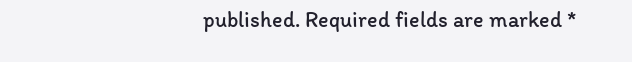published. Required fields are marked *